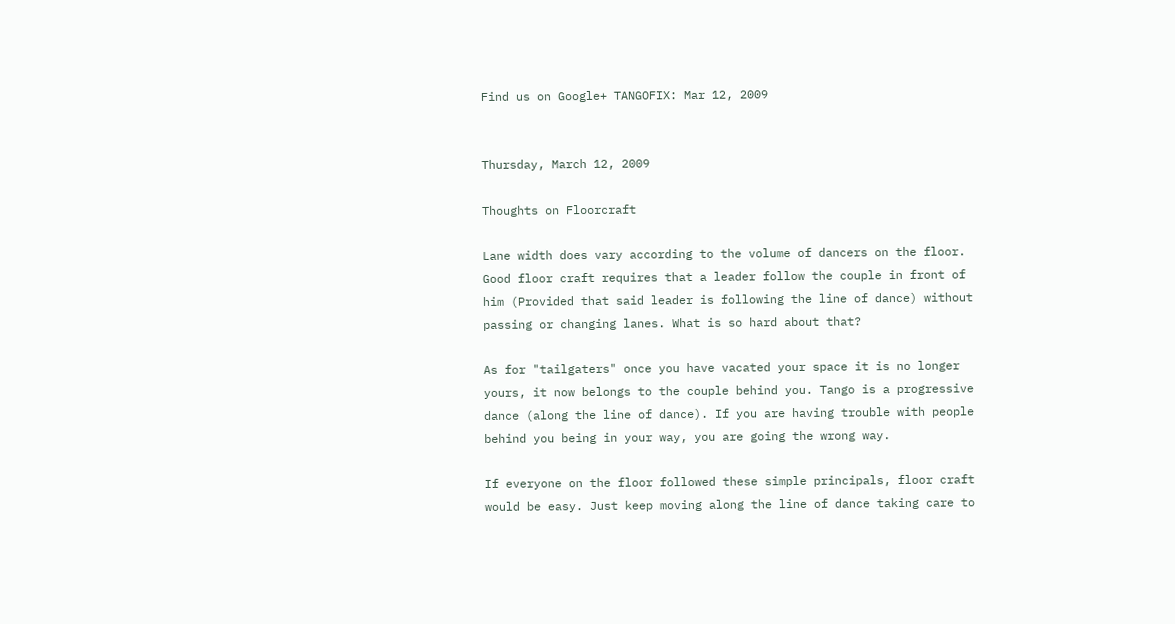Find us on Google+ TANGOFIX: Mar 12, 2009


Thursday, March 12, 2009

Thoughts on Floorcraft

Lane width does vary according to the volume of dancers on the floor. Good floor craft requires that a leader follow the couple in front of him (Provided that said leader is following the line of dance) without passing or changing lanes. What is so hard about that?

As for "tailgaters" once you have vacated your space it is no longer yours, it now belongs to the couple behind you. Tango is a progressive dance (along the line of dance). If you are having trouble with people behind you being in your way, you are going the wrong way.

If everyone on the floor followed these simple principals, floor craft would be easy. Just keep moving along the line of dance taking care to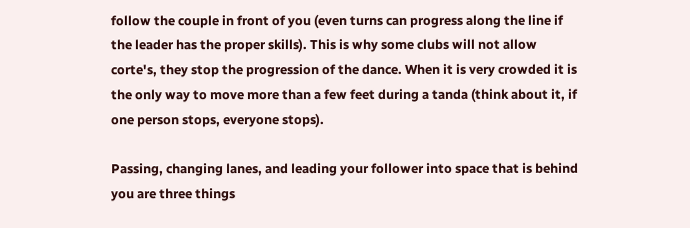follow the couple in front of you (even turns can progress along the line if the leader has the proper skills). This is why some clubs will not allow corte's, they stop the progression of the dance. When it is very crowded it is the only way to move more than a few feet during a tanda (think about it, if one person stops, everyone stops).

Passing, changing lanes, and leading your follower into space that is behind you are three things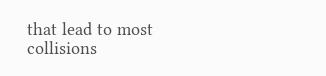that lead to most collisions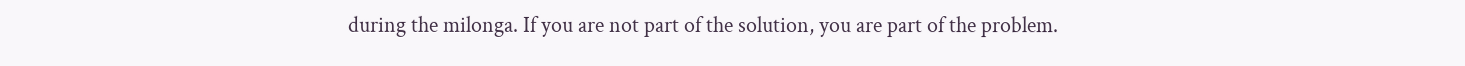during the milonga. If you are not part of the solution, you are part of the problem.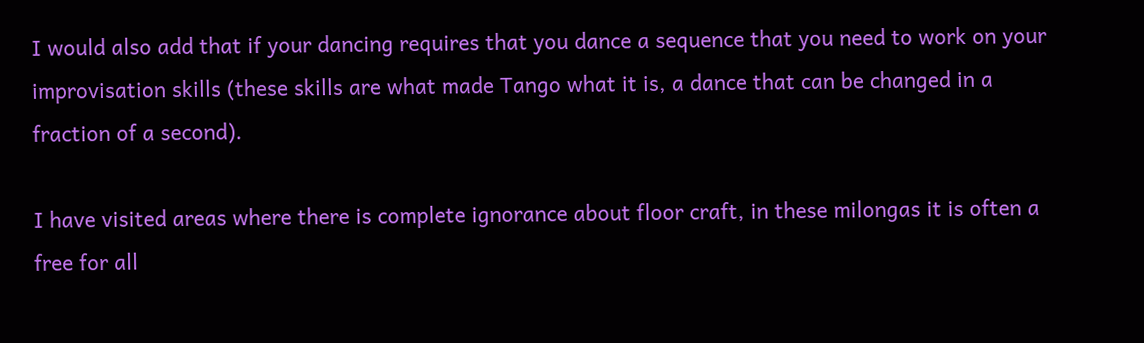I would also add that if your dancing requires that you dance a sequence that you need to work on your improvisation skills (these skills are what made Tango what it is, a dance that can be changed in a fraction of a second).

I have visited areas where there is complete ignorance about floor craft, in these milongas it is often a free for all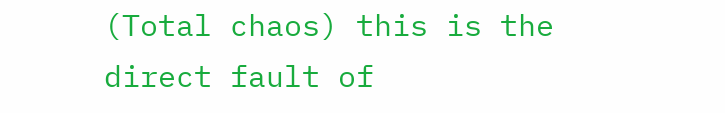(Total chaos) this is the direct fault of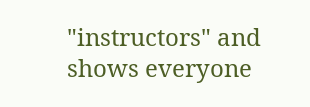"instructors" and shows everyone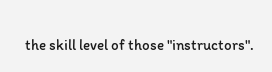the skill level of those "instructors".